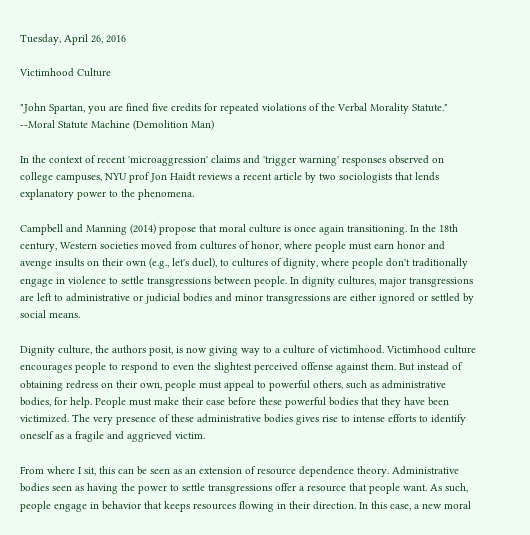Tuesday, April 26, 2016

Victimhood Culture

"John Spartan, you are fined five credits for repeated violations of the Verbal Morality Statute."
--Moral Statute Machine (Demolition Man)

In the context of recent 'microaggression' claims and 'trigger warning' responses observed on college campuses, NYU prof Jon Haidt reviews a recent article by two sociologists that lends explanatory power to the phenomena.

Campbell and Manning (2014) propose that moral culture is once again transitioning. In the 18th century, Western societies moved from cultures of honor, where people must earn honor and avenge insults on their own (e.g., let's duel), to cultures of dignity, where people don't traditionally engage in violence to settle transgressions between people. In dignity cultures, major transgressions are left to administrative or judicial bodies and minor transgressions are either ignored or settled by social means.

Dignity culture, the authors posit, is now giving way to a culture of victimhood. Victimhood culture encourages people to respond to even the slightest perceived offense against them. But instead of obtaining redress on their own, people must appeal to powerful others, such as administrative bodies, for help. People must make their case before these powerful bodies that they have been victimized. The very presence of these administrative bodies gives rise to intense efforts to identify oneself as a fragile and aggrieved victim.

From where I sit, this can be seen as an extension of resource dependence theory. Administrative bodies seen as having the power to settle transgressions offer a resource that people want. As such, people engage in behavior that keeps resources flowing in their direction. In this case, a new moral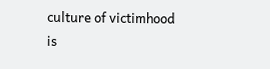culture of victimhood is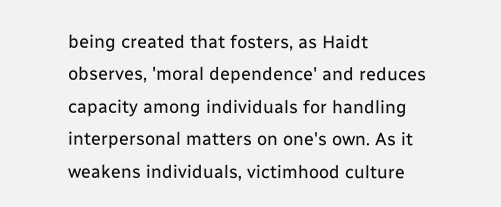being created that fosters, as Haidt observes, 'moral dependence' and reduces capacity among individuals for handling interpersonal matters on one's own. As it weakens individuals, victimhood culture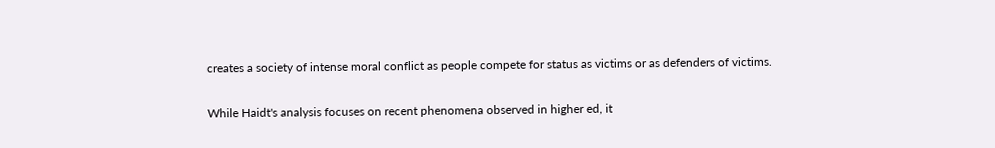creates a society of intense moral conflict as people compete for status as victims or as defenders of victims.

While Haidt's analysis focuses on recent phenomena observed in higher ed, it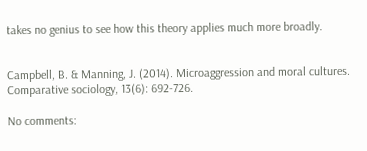takes no genius to see how this theory applies much more broadly.


Campbell, B. & Manning, J. (2014). Microaggression and moral cultures. Comparative sociology, 13(6): 692-726.

No comments: